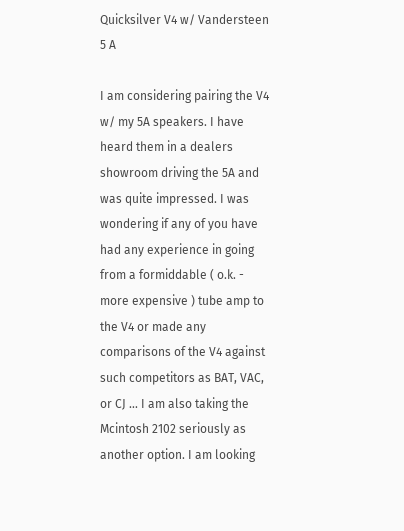Quicksilver V4 w/ Vandersteen 5 A

I am considering pairing the V4 w/ my 5A speakers. I have heard them in a dealers showroom driving the 5A and was quite impressed. I was wondering if any of you have had any experience in going from a formiddable ( o.k. - more expensive ) tube amp to the V4 or made any comparisons of the V4 against such competitors as BAT, VAC, or CJ ... I am also taking the Mcintosh 2102 seriously as another option. I am looking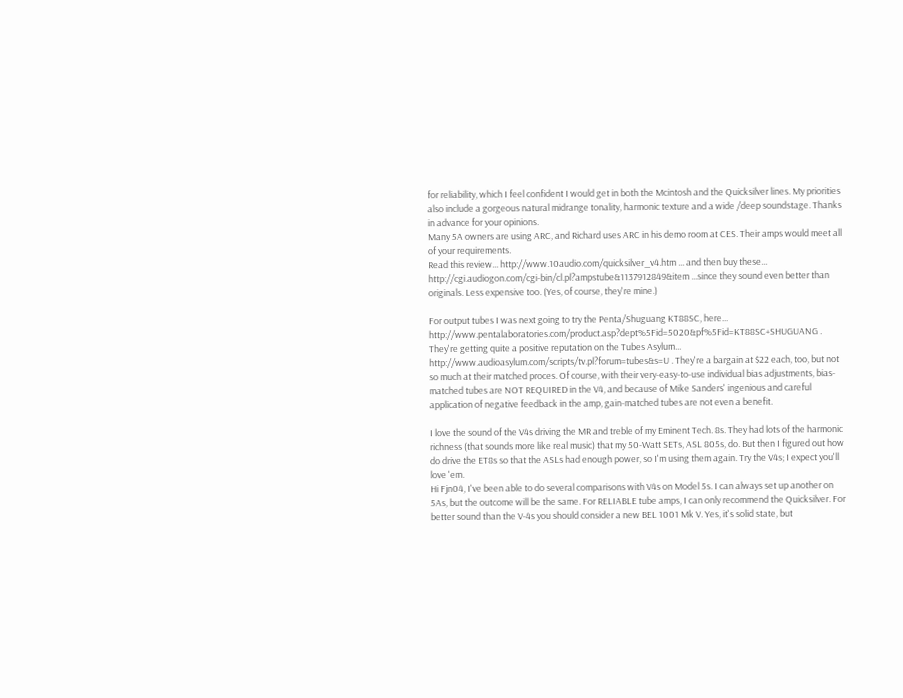for reliability, which I feel confident I would get in both the Mcintosh and the Quicksilver lines. My priorities also include a gorgeous natural midrange tonality, harmonic texture and a wide /deep soundstage. Thanks in advance for your opinions.
Many 5A owners are using ARC, and Richard uses ARC in his demo room at CES. Their amps would meet all of your requirements.
Read this review... http://www.10audio.com/quicksilver_v4.htm ... and then buy these... http://cgi.audiogon.com/cgi-bin/cl.pl?ampstube&1137912849&item ...since they sound even better than originals. Less expensive too. (Yes, of course, they're mine.)

For output tubes I was next going to try the Penta/Shuguang KT88SC, here... http://www.pentalaboratories.com/product.asp?dept%5Fid=5020&pf%5Fid=KT88SC+SHUGUANG . They're getting quite a positive reputation on the Tubes Asylum... http://www.audioasylum.com/scripts/tv.pl?forum=tubes&s=U . They're a bargain at $22 each, too, but not so much at their matched proces. Of course, with their very-easy-to-use individual bias adjustments, bias-matched tubes are NOT REQUIRED in the V4, and because of Mike Sanders' ingenious and careful application of negative feedback in the amp, gain-matched tubes are not even a benefit.

I love the sound of the V4s driving the MR and treble of my Eminent Tech. 8s. They had lots of the harmonic richness (that sounds more like real music) that my 50-Watt SETs, ASL 805s, do. But then I figured out how do drive the ET8s so that the ASLs had enough power, so I'm using them again. Try the V4s; I expect you'll love 'em.
Hi Fjn04, I've been able to do several comparisons with V4s on Model 5s. I can always set up another on 5As, but the outcome will be the same. For RELIABLE tube amps, I can only recommend the Quicksilver. For better sound than the V-4s you should consider a new BEL 1001 Mk V. Yes, it's solid state, but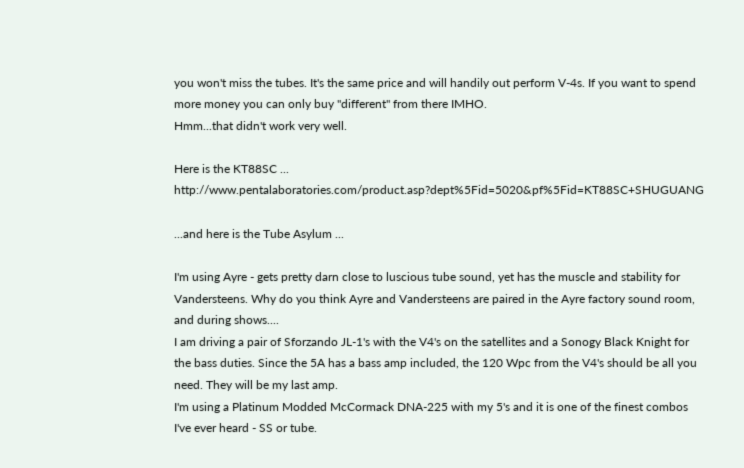you won't miss the tubes. It's the same price and will handily out perform V-4s. If you want to spend more money you can only buy "different" from there IMHO.
Hmm...that didn't work very well.

Here is the KT88SC ... http://www.pentalaboratories.com/product.asp?dept%5Fid=5020&pf%5Fid=KT88SC+SHUGUANG

...and here is the Tube Asylum ...

I'm using Ayre - gets pretty darn close to luscious tube sound, yet has the muscle and stability for Vandersteens. Why do you think Ayre and Vandersteens are paired in the Ayre factory sound room, and during shows....
I am driving a pair of Sforzando JL-1's with the V4's on the satellites and a Sonogy Black Knight for the bass duties. Since the 5A has a bass amp included, the 120 Wpc from the V4's should be all you need. They will be my last amp.
I'm using a Platinum Modded McCormack DNA-225 with my 5's and it is one of the finest combos I've ever heard - SS or tube.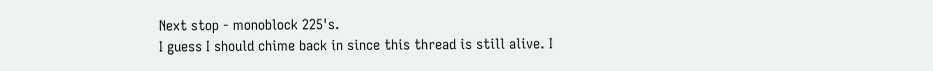Next stop - monoblock 225's.
I guess I should chime back in since this thread is still alive. I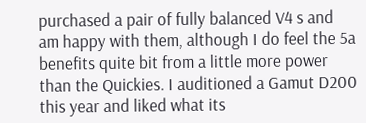purchased a pair of fully balanced V4 s and am happy with them, although I do feel the 5a benefits quite bit from a little more power than the Quickies. I auditioned a Gamut D200 this year and liked what its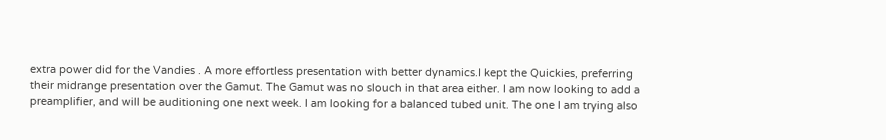extra power did for the Vandies . A more effortless presentation with better dynamics.I kept the Quickies, preferring their midrange presentation over the Gamut. The Gamut was no slouch in that area either. I am now looking to add a preamplifier, and will be auditioning one next week. I am looking for a balanced tubed unit. The one I am trying also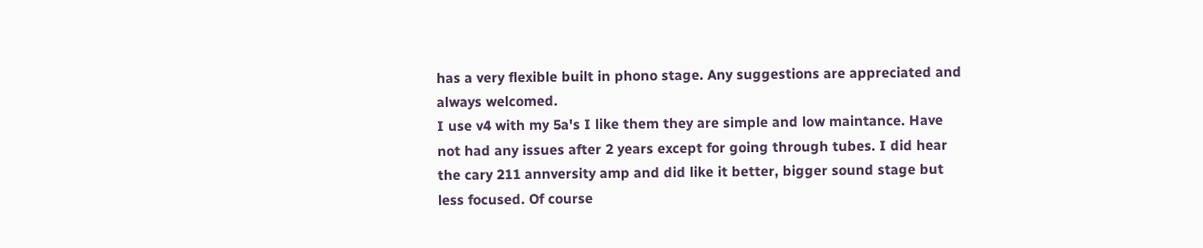has a very flexible built in phono stage. Any suggestions are appreciated and always welcomed.
I use v4 with my 5a's I like them they are simple and low maintance. Have not had any issues after 2 years except for going through tubes. I did hear the cary 211 annversity amp and did like it better, bigger sound stage but less focused. Of course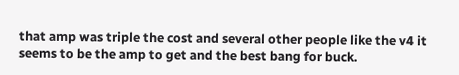that amp was triple the cost and several other people like the v4 it seems to be the amp to get and the best bang for buck.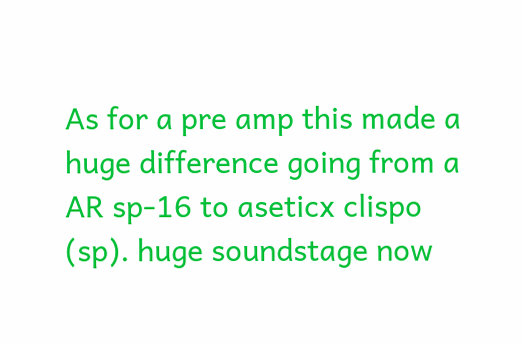As for a pre amp this made a huge difference going from a AR sp-16 to aseticx clispo (sp). huge soundstage now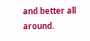and better all around.